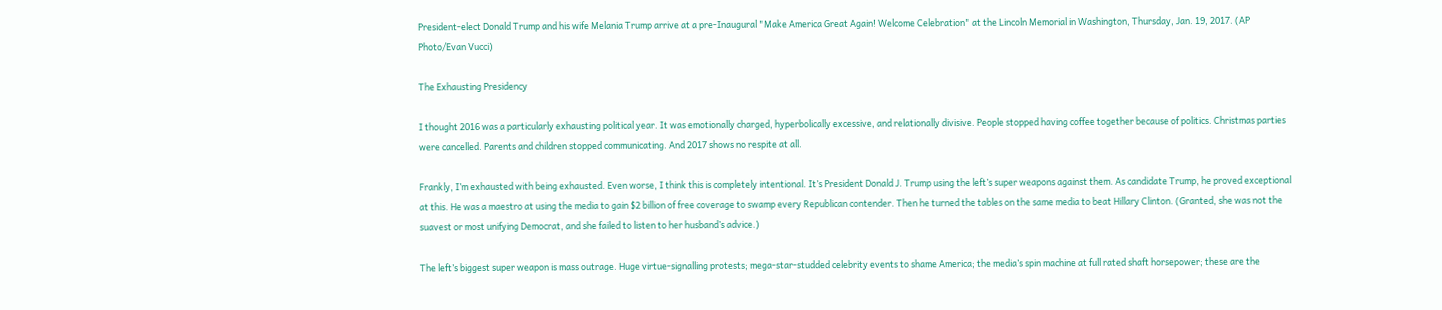President-elect Donald Trump and his wife Melania Trump arrive at a pre-Inaugural "Make America Great Again! Welcome Celebration" at the Lincoln Memorial in Washington, Thursday, Jan. 19, 2017. (AP Photo/Evan Vucci)

The Exhausting Presidency

I thought 2016 was a particularly exhausting political year. It was emotionally charged, hyperbolically excessive, and relationally divisive. People stopped having coffee together because of politics. Christmas parties were cancelled. Parents and children stopped communicating. And 2017 shows no respite at all.

Frankly, I’m exhausted with being exhausted. Even worse, I think this is completely intentional. It’s President Donald J. Trump using the left’s super weapons against them. As candidate Trump, he proved exceptional at this. He was a maestro at using the media to gain $2 billion of free coverage to swamp every Republican contender. Then he turned the tables on the same media to beat Hillary Clinton. (Granted, she was not the suavest or most unifying Democrat, and she failed to listen to her husband’s advice.)

The left’s biggest super weapon is mass outrage. Huge virtue-signalling protests; mega-star-studded celebrity events to shame America; the media’s spin machine at full rated shaft horsepower; these are the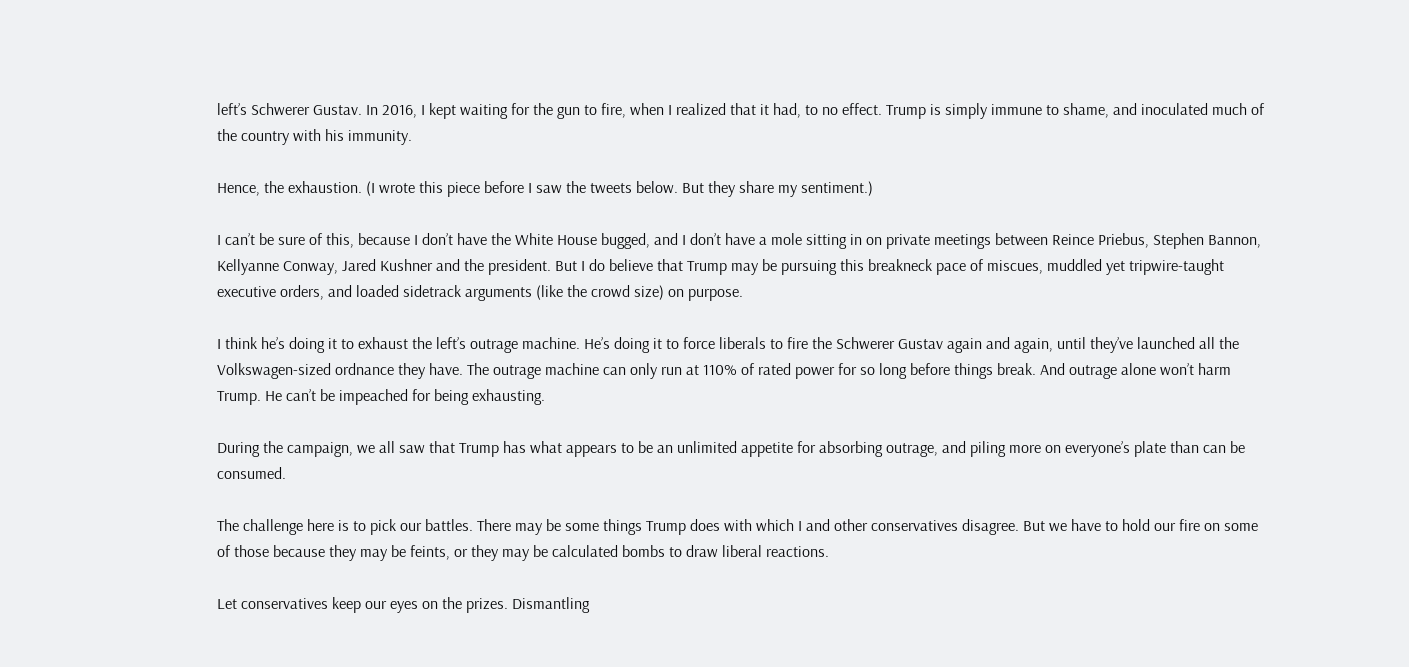left’s Schwerer Gustav. In 2016, I kept waiting for the gun to fire, when I realized that it had, to no effect. Trump is simply immune to shame, and inoculated much of the country with his immunity.

Hence, the exhaustion. (I wrote this piece before I saw the tweets below. But they share my sentiment.)

I can’t be sure of this, because I don’t have the White House bugged, and I don’t have a mole sitting in on private meetings between Reince Priebus, Stephen Bannon, Kellyanne Conway, Jared Kushner and the president. But I do believe that Trump may be pursuing this breakneck pace of miscues, muddled yet tripwire-taught executive orders, and loaded sidetrack arguments (like the crowd size) on purpose.

I think he’s doing it to exhaust the left’s outrage machine. He’s doing it to force liberals to fire the Schwerer Gustav again and again, until they’ve launched all the Volkswagen-sized ordnance they have. The outrage machine can only run at 110% of rated power for so long before things break. And outrage alone won’t harm Trump. He can’t be impeached for being exhausting.

During the campaign, we all saw that Trump has what appears to be an unlimited appetite for absorbing outrage, and piling more on everyone’s plate than can be consumed.

The challenge here is to pick our battles. There may be some things Trump does with which I and other conservatives disagree. But we have to hold our fire on some of those because they may be feints, or they may be calculated bombs to draw liberal reactions.

Let conservatives keep our eyes on the prizes. Dismantling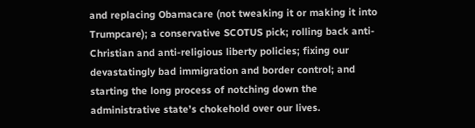and replacing Obamacare (not tweaking it or making it into Trumpcare); a conservative SCOTUS pick; rolling back anti-Christian and anti-religious liberty policies; fixing our devastatingly bad immigration and border control; and starting the long process of notching down the administrative state’s chokehold over our lives.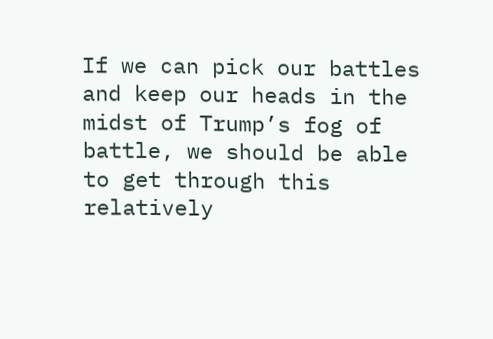If we can pick our battles and keep our heads in the midst of Trump’s fog of battle, we should be able to get through this relatively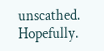unscathed. Hopefully.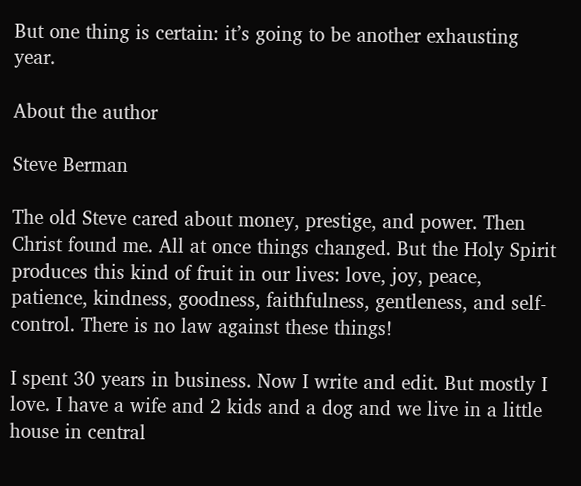But one thing is certain: it’s going to be another exhausting year.

About the author

Steve Berman

The old Steve cared about money, prestige, and power. Then Christ found me. All at once things changed. But the Holy Spirit produces this kind of fruit in our lives: love, joy, peace, patience, kindness, goodness, faithfulness, gentleness, and self-control. There is no law against these things!

I spent 30 years in business. Now I write and edit. But mostly I love. I have a wife and 2 kids and a dog and we live in a little house in central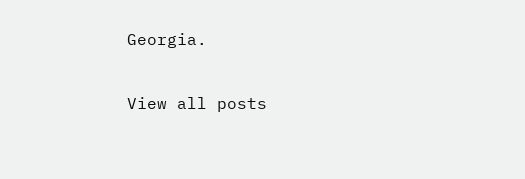Georgia.

View all posts